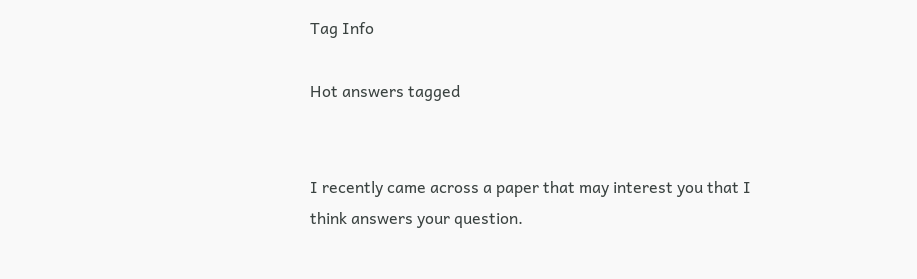Tag Info

Hot answers tagged


I recently came across a paper that may interest you that I think answers your question.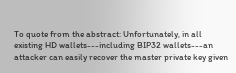To quote from the abstract: Unfortunately, in all existing HD wallets---including BIP32 wallets---an attacker can easily recover the master private key given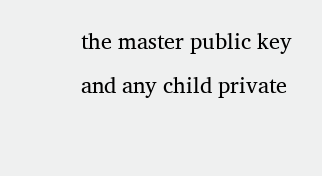the master public key and any child private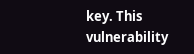key. This vulnerability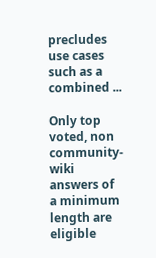precludes use cases such as a combined ...

Only top voted, non community-wiki answers of a minimum length are eligible